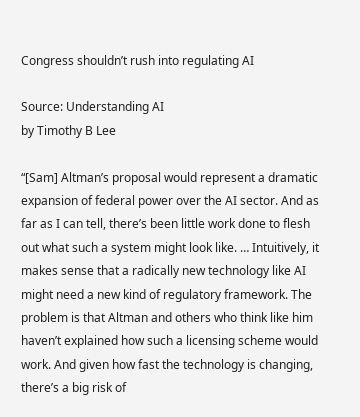Congress shouldn’t rush into regulating AI

Source: Understanding AI
by Timothy B Lee

“[Sam] Altman’s proposal would represent a dramatic expansion of federal power over the AI sector. And as far as I can tell, there’s been little work done to flesh out what such a system might look like. … Intuitively, it makes sense that a radically new technology like AI might need a new kind of regulatory framework. The problem is that Altman and others who think like him haven’t explained how such a licensing scheme would work. And given how fast the technology is changing, there’s a big risk of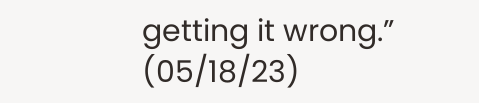getting it wrong.” (05/18/23)